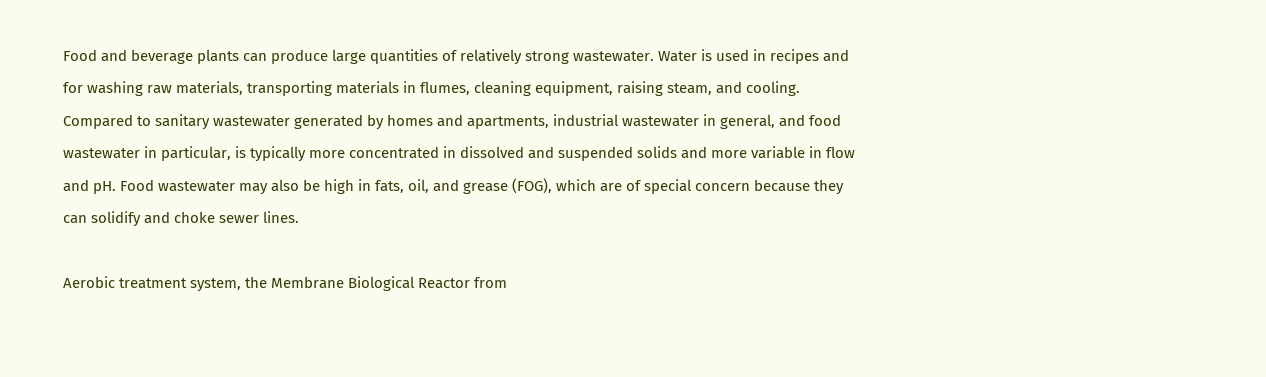Food and beverage plants can produce large quantities of relatively strong wastewater. Water is used in recipes and for washing raw materials, transporting materials in flumes, cleaning equipment, raising steam, and cooling. Compared to sanitary wastewater generated by homes and apartments, industrial wastewater in general, and food wastewater in particular, is typically more concentrated in dissolved and suspended solids and more variable in flow and pH. Food wastewater may also be high in fats, oil, and grease (FOG), which are of special concern because they can solidify and choke sewer lines.

Aerobic treatment system, the Membrane Biological Reactor from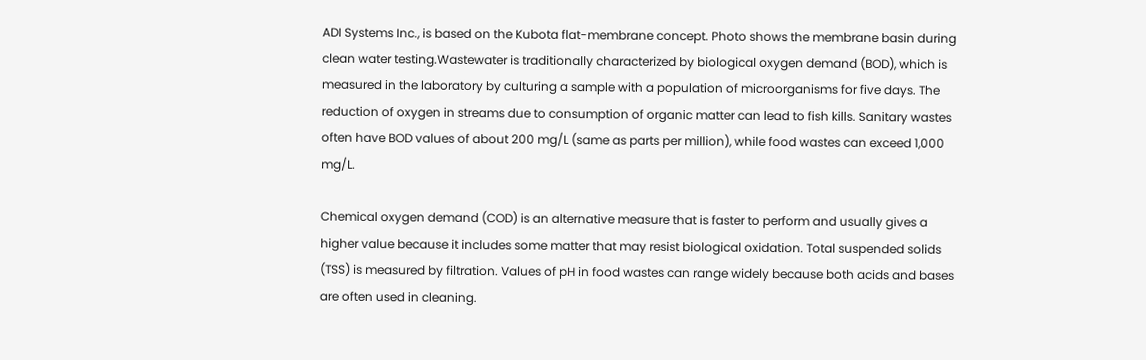ADI Systems Inc., is based on the Kubota flat-membrane concept. Photo shows the membrane basin during clean water testing.Wastewater is traditionally characterized by biological oxygen demand (BOD), which is measured in the laboratory by culturing a sample with a population of microorganisms for five days. The reduction of oxygen in streams due to consumption of organic matter can lead to fish kills. Sanitary wastes often have BOD values of about 200 mg/L (same as parts per million), while food wastes can exceed 1,000 mg/L.

Chemical oxygen demand (COD) is an alternative measure that is faster to perform and usually gives a higher value because it includes some matter that may resist biological oxidation. Total suspended solids (TSS) is measured by filtration. Values of pH in food wastes can range widely because both acids and bases are often used in cleaning.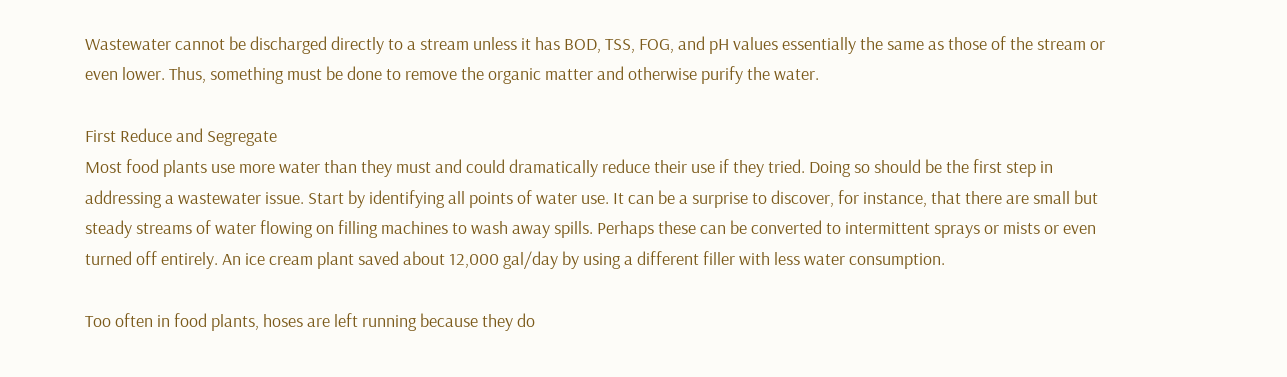Wastewater cannot be discharged directly to a stream unless it has BOD, TSS, FOG, and pH values essentially the same as those of the stream or even lower. Thus, something must be done to remove the organic matter and otherwise purify the water.

First Reduce and Segregate
Most food plants use more water than they must and could dramatically reduce their use if they tried. Doing so should be the first step in addressing a wastewater issue. Start by identifying all points of water use. It can be a surprise to discover, for instance, that there are small but steady streams of water flowing on filling machines to wash away spills. Perhaps these can be converted to intermittent sprays or mists or even turned off entirely. An ice cream plant saved about 12,000 gal/day by using a different filler with less water consumption.

Too often in food plants, hoses are left running because they do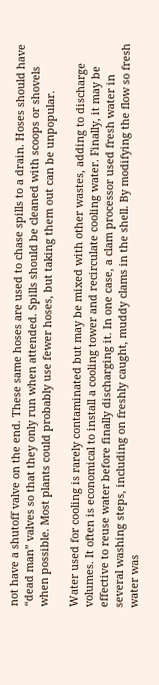not have a shutoff valve on the end. These same hoses are used to chase spills to a drain. Hoses should have “dead man” valves so that they only run when attended. Spills should be cleaned with scoops or shovels when possible. Most plants could probably use fewer hoses, but taking them out can be unpopular.

Water used for cooling is rarely contaminated but may be mixed with other wastes, adding to discharge volumes. It often is economical to install a cooling tower and recirculate cooling water. Finally, it may be effective to reuse water before finally discharging it. In one case, a clam processor used fresh water in several washing steps, including on freshly caught, muddy clams in the shell. By modifying the flow so fresh water was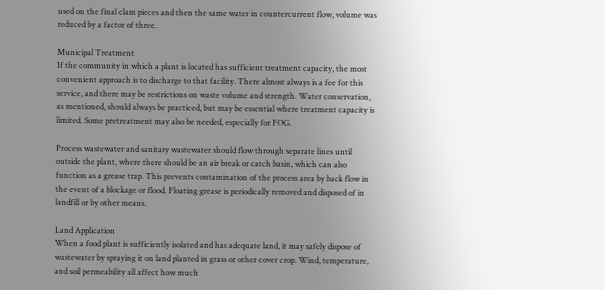used on the final clam pieces and then the same water in countercurrent flow, volume was reduced by a factor of three.

Municipal Treatment
If the community in which a plant is located has sufficient treatment capacity, the most convenient approach is to discharge to that facility. There almost always is a fee for this service, and there may be restrictions on waste volume and strength. Water conservation, as mentioned, should always be practiced, but may be essential where treatment capacity is limited. Some pretreatment may also be needed, especially for FOG.

Process wastewater and sanitary wastewater should flow through separate lines until outside the plant, where there should be an air break or catch basin, which can also function as a grease trap. This prevents contamination of the process area by back flow in the event of a blockage or flood. Floating grease is periodically removed and disposed of in landfill or by other means.

Land Application
When a food plant is sufficiently isolated and has adequate land, it may safely dispose of wastewater by spraying it on land planted in grass or other cover crop. Wind, temperature, and soil permeability all affect how much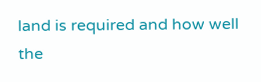land is required and how well the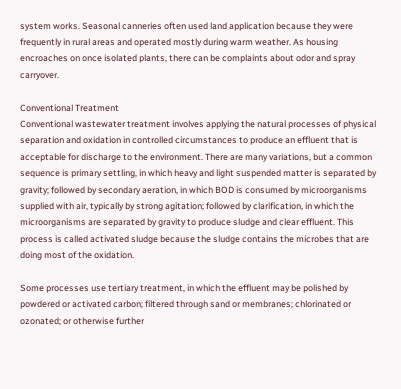system works. Seasonal canneries often used land application because they were frequently in rural areas and operated mostly during warm weather. As housing encroaches on once isolated plants, there can be complaints about odor and spray carryover.

Conventional Treatment
Conventional wastewater treatment involves applying the natural processes of physical separation and oxidation in controlled circumstances to produce an effluent that is acceptable for discharge to the environment. There are many variations, but a common sequence is primary settling, in which heavy and light suspended matter is separated by gravity; followed by secondary aeration, in which BOD is consumed by microorganisms supplied with air, typically by strong agitation; followed by clarification, in which the microorganisms are separated by gravity to produce sludge and clear effluent. This process is called activated sludge because the sludge contains the microbes that are doing most of the oxidation.

Some processes use tertiary treatment, in which the effluent may be polished by powdered or activated carbon; filtered through sand or membranes; chlorinated or ozonated; or otherwise further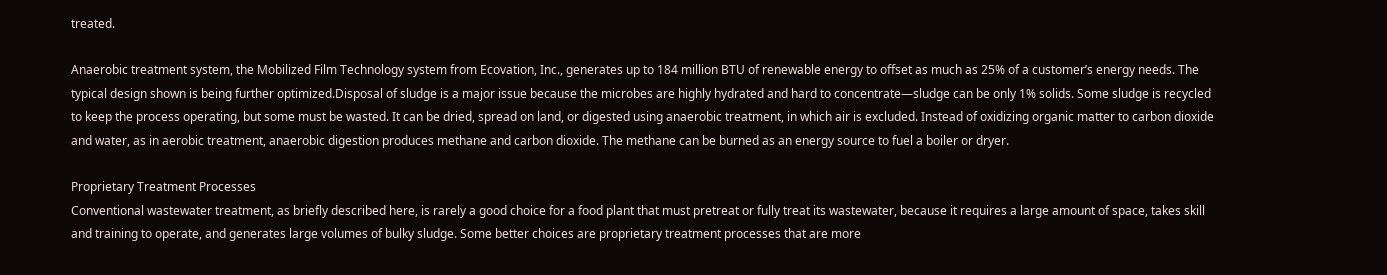treated.

Anaerobic treatment system, the Mobilized Film Technology system from Ecovation, Inc., generates up to 184 million BTU of renewable energy to offset as much as 25% of a customer’s energy needs. The typical design shown is being further optimized.Disposal of sludge is a major issue because the microbes are highly hydrated and hard to concentrate—sludge can be only 1% solids. Some sludge is recycled to keep the process operating, but some must be wasted. It can be dried, spread on land, or digested using anaerobic treatment, in which air is excluded. Instead of oxidizing organic matter to carbon dioxide and water, as in aerobic treatment, anaerobic digestion produces methane and carbon dioxide. The methane can be burned as an energy source to fuel a boiler or dryer.

Proprietary Treatment Processes
Conventional wastewater treatment, as briefly described here, is rarely a good choice for a food plant that must pretreat or fully treat its wastewater, because it requires a large amount of space, takes skill and training to operate, and generates large volumes of bulky sludge. Some better choices are proprietary treatment processes that are more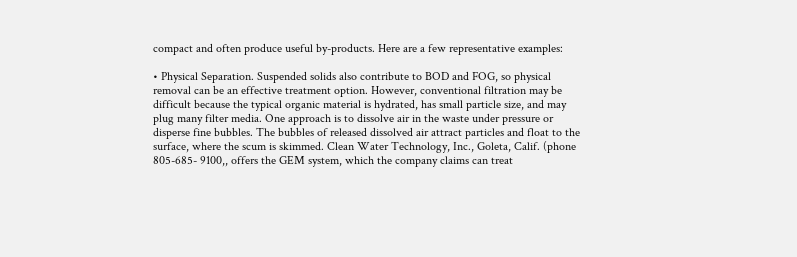compact and often produce useful by-products. Here are a few representative examples:

• Physical Separation. Suspended solids also contribute to BOD and FOG, so physical removal can be an effective treatment option. However, conventional filtration may be difficult because the typical organic material is hydrated, has small particle size, and may plug many filter media. One approach is to dissolve air in the waste under pressure or disperse fine bubbles. The bubbles of released dissolved air attract particles and float to the surface, where the scum is skimmed. Clean Water Technology, Inc., Goleta, Calif. (phone 805-685- 9100,, offers the GEM system, which the company claims can treat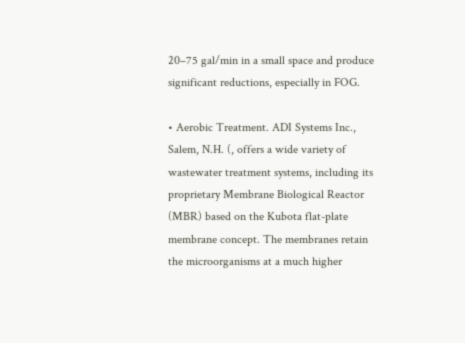20–75 gal/min in a small space and produce significant reductions, especially in FOG.

• Aerobic Treatment. ADI Systems Inc., Salem, N.H. (, offers a wide variety of wastewater treatment systems, including its proprietary Membrane Biological Reactor (MBR) based on the Kubota flat-plate membrane concept. The membranes retain the microorganisms at a much higher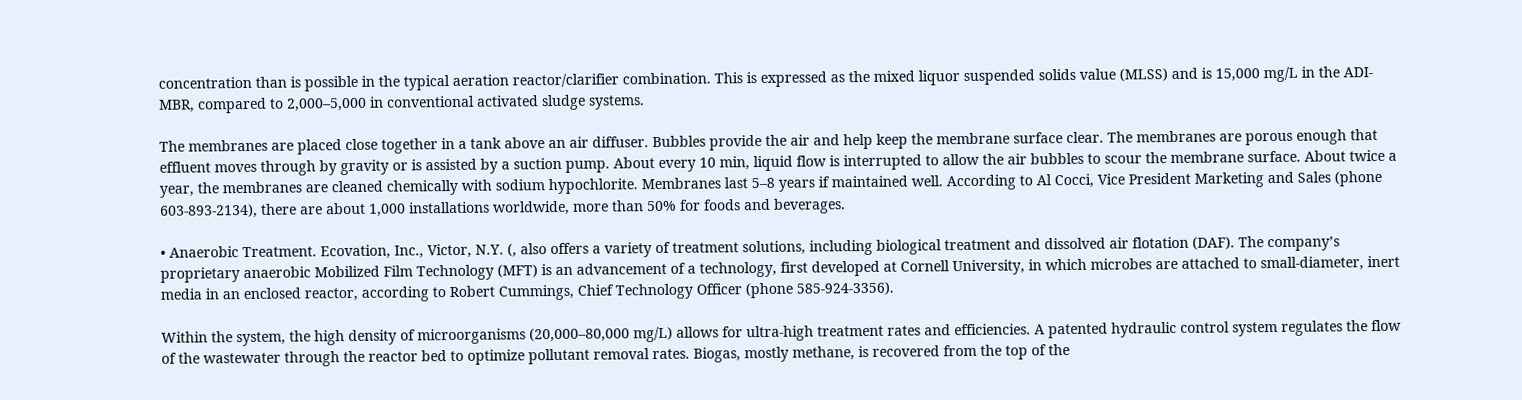concentration than is possible in the typical aeration reactor/clarifier combination. This is expressed as the mixed liquor suspended solids value (MLSS) and is 15,000 mg/L in the ADI-MBR, compared to 2,000–5,000 in conventional activated sludge systems.

The membranes are placed close together in a tank above an air diffuser. Bubbles provide the air and help keep the membrane surface clear. The membranes are porous enough that effluent moves through by gravity or is assisted by a suction pump. About every 10 min, liquid flow is interrupted to allow the air bubbles to scour the membrane surface. About twice a year, the membranes are cleaned chemically with sodium hypochlorite. Membranes last 5–8 years if maintained well. According to Al Cocci, Vice President Marketing and Sales (phone 603-893-2134), there are about 1,000 installations worldwide, more than 50% for foods and beverages.

• Anaerobic Treatment. Ecovation, Inc., Victor, N.Y. (, also offers a variety of treatment solutions, including biological treatment and dissolved air flotation (DAF). The company’s proprietary anaerobic Mobilized Film Technology (MFT) is an advancement of a technology, first developed at Cornell University, in which microbes are attached to small-diameter, inert media in an enclosed reactor, according to Robert Cummings, Chief Technology Officer (phone 585-924-3356).

Within the system, the high density of microorganisms (20,000–80,000 mg/L) allows for ultra-high treatment rates and efficiencies. A patented hydraulic control system regulates the flow of the wastewater through the reactor bed to optimize pollutant removal rates. Biogas, mostly methane, is recovered from the top of the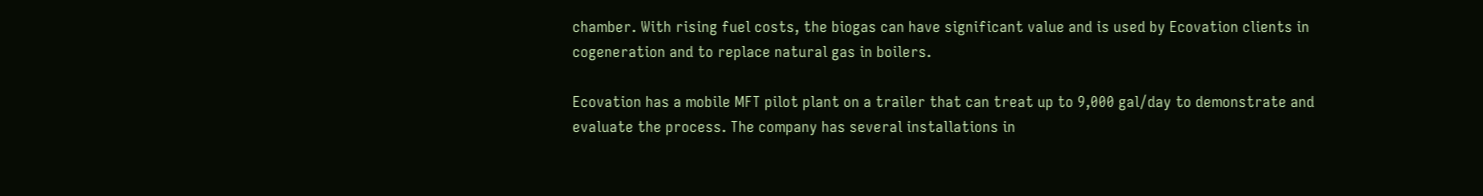chamber. With rising fuel costs, the biogas can have significant value and is used by Ecovation clients in cogeneration and to replace natural gas in boilers.

Ecovation has a mobile MFT pilot plant on a trailer that can treat up to 9,000 gal/day to demonstrate and evaluate the process. The company has several installations in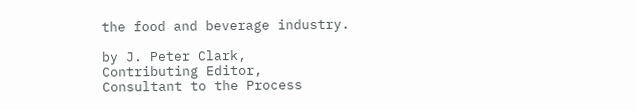the food and beverage industry.

by J. Peter Clark,
Contributing Editor,
Consultant to the Process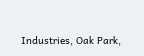Industries, Oak Park,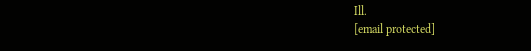Ill.
[email protected]